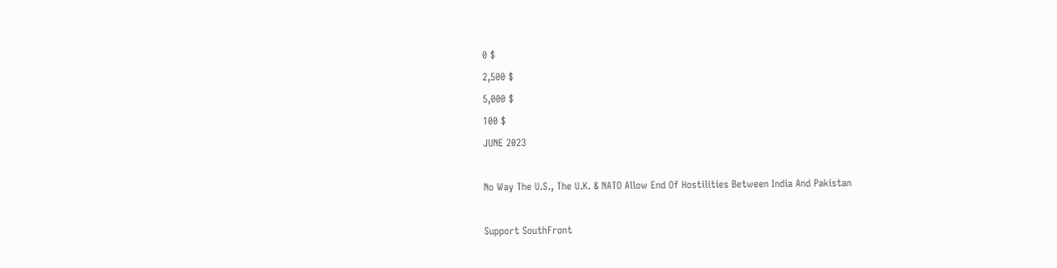0 $
2,500 $
5,000 $
100 $
JUNE 2023

No Way The U.S., The U.K. & NATO Allow End Of Hostilities Between India And Pakistan

Support SouthFront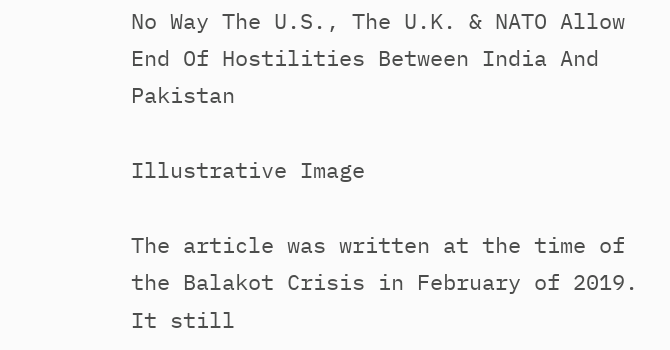No Way The U.S., The U.K. & NATO Allow End Of Hostilities Between India And Pakistan

Illustrative Image

The article was written at the time of the Balakot Crisis in February of 2019. It still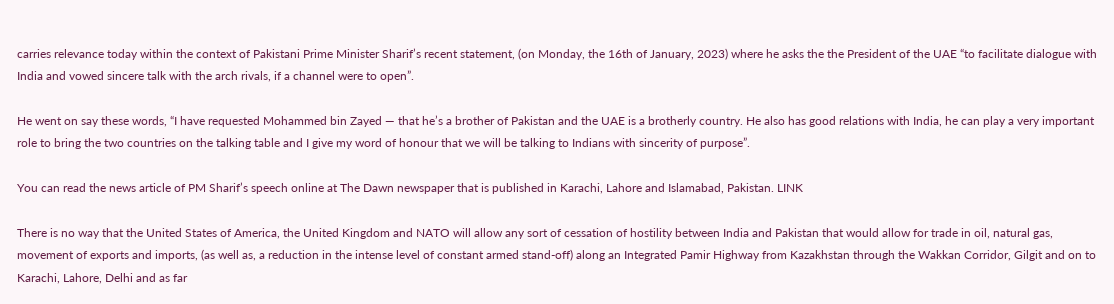carries relevance today within the context of Pakistani Prime Minister Sharif’s recent statement, (on Monday, the 16th of January, 2023) where he asks the the President of the UAE “to facilitate dialogue with India and vowed sincere talk with the arch rivals, if a channel were to open”.

He went on say these words, “I have requested Mohammed bin Zayed — that he’s a brother of Pakistan and the UAE is a brotherly country. He also has good relations with India, he can play a very important role to bring the two countries on the talking table and I give my word of honour that we will be talking to Indians with sincerity of purpose”.

You can read the news article of PM Sharif’s speech online at The Dawn newspaper that is published in Karachi, Lahore and Islamabad, Pakistan. LINK

There is no way that the United States of America, the United Kingdom and NATO will allow any sort of cessation of hostility between India and Pakistan that would allow for trade in oil, natural gas, movement of exports and imports, (as well as, a reduction in the intense level of constant armed stand-off) along an Integrated Pamir Highway from Kazakhstan through the Wakkan Corridor, Gilgit and on to Karachi, Lahore, Delhi and as far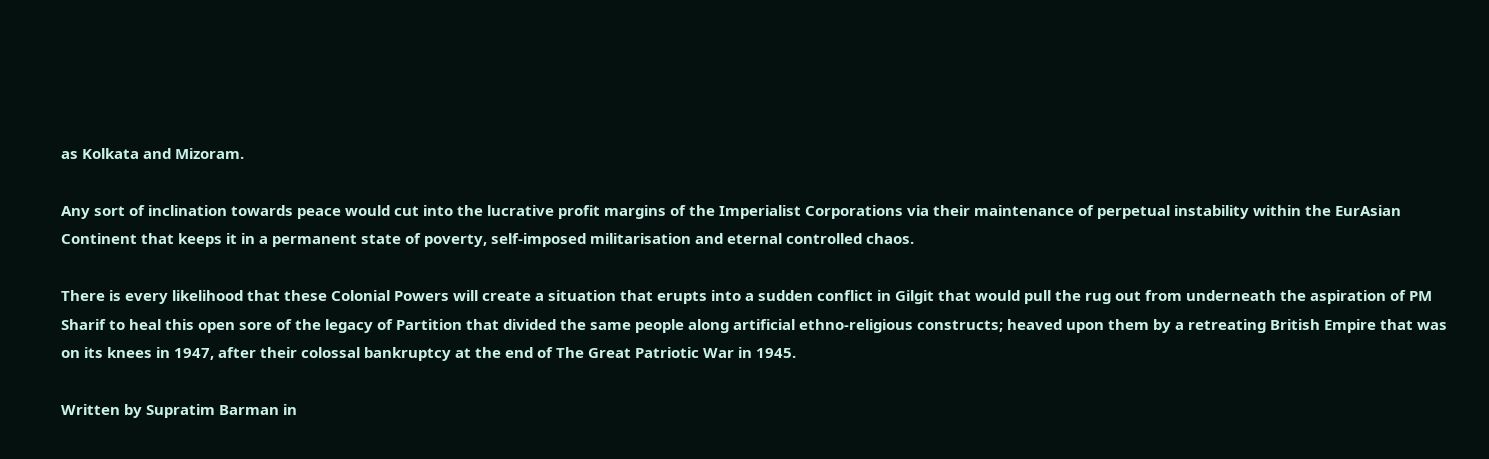as Kolkata and Mizoram.

Any sort of inclination towards peace would cut into the lucrative profit margins of the Imperialist Corporations via their maintenance of perpetual instability within the EurAsian Continent that keeps it in a permanent state of poverty, self-imposed militarisation and eternal controlled chaos.

There is every likelihood that these Colonial Powers will create a situation that erupts into a sudden conflict in Gilgit that would pull the rug out from underneath the aspiration of PM Sharif to heal this open sore of the legacy of Partition that divided the same people along artificial ethno-religious constructs; heaved upon them by a retreating British Empire that was on its knees in 1947, after their colossal bankruptcy at the end of The Great Patriotic War in 1945.

Written by Supratim Barman in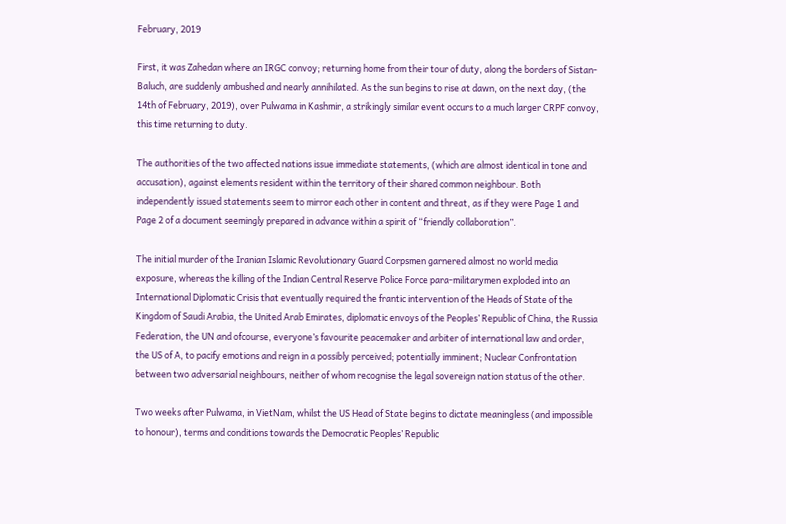February, 2019

First, it was Zahedan where an IRGC convoy; returning home from their tour of duty, along the borders of Sistan-Baluch, are suddenly ambushed and nearly annihilated. As the sun begins to rise at dawn, on the next day, (the 14th of February, 2019), over Pulwama in Kashmir, a strikingly similar event occurs to a much larger CRPF convoy, this time returning to duty.

The authorities of the two affected nations issue immediate statements, (which are almost identical in tone and accusation), against elements resident within the territory of their shared common neighbour. Both independently issued statements seem to mirror each other in content and threat, as if they were Page 1 and Page 2 of a document seemingly prepared in advance within a spirit of “friendly collaboration”.

The initial murder of the Iranian Islamic Revolutionary Guard Corpsmen garnered almost no world media exposure, whereas the killing of the Indian Central Reserve Police Force para-militarymen exploded into an International Diplomatic Crisis that eventually required the frantic intervention of the Heads of State of the Kingdom of Saudi Arabia, the United Arab Emirates, diplomatic envoys of the Peoples’ Republic of China, the Russia Federation, the UN and ofcourse, everyone’s favourite peacemaker and arbiter of international law and order, the US of A, to pacify emotions and reign in a possibly perceived; potentially imminent; Nuclear Confrontation between two adversarial neighbours, neither of whom recognise the legal sovereign nation status of the other.

Two weeks after Pulwama, in VietNam, whilst the US Head of State begins to dictate meaningless (and impossible to honour), terms and conditions towards the Democratic Peoples’ Republic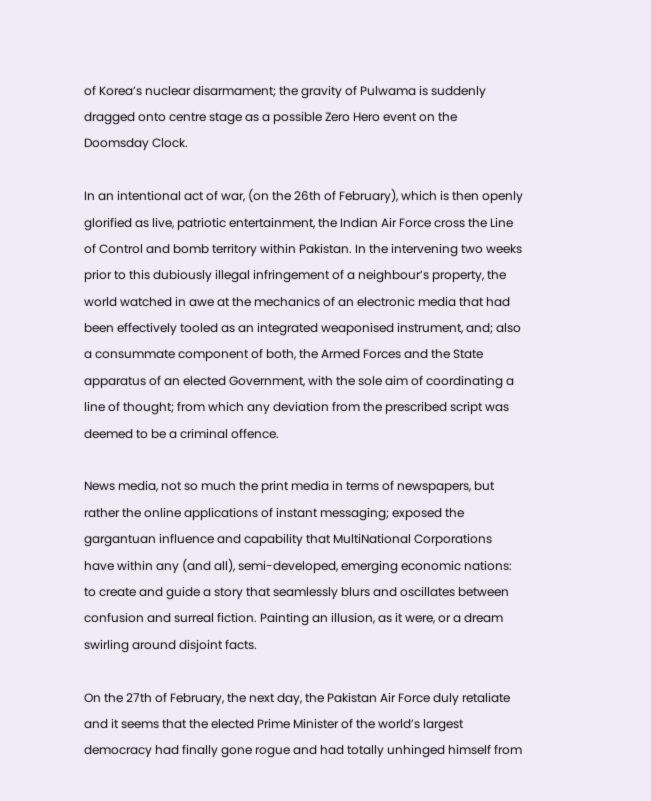of Korea’s nuclear disarmament; the gravity of Pulwama is suddenly dragged onto centre stage as a possible Zero Hero event on the Doomsday Clock.

In an intentional act of war, (on the 26th of February), which is then openly glorified as live, patriotic entertainment, the Indian Air Force cross the Line of Control and bomb territory within Pakistan. In the intervening two weeks prior to this dubiously illegal infringement of a neighbour’s property, the world watched in awe at the mechanics of an electronic media that had been effectively tooled as an integrated weaponised instrument, and; also a consummate component of both, the Armed Forces and the State apparatus of an elected Government, with the sole aim of coordinating a line of thought; from which any deviation from the prescribed script was deemed to be a criminal offence.

News media, not so much the print media in terms of newspapers, but rather the online applications of instant messaging; exposed the gargantuan influence and capability that MultiNational Corporations have within any (and all), semi-developed, emerging economic nations: to create and guide a story that seamlessly blurs and oscillates between confusion and surreal fiction. Painting an illusion, as it were, or a dream swirling around disjoint facts.

On the 27th of February, the next day, the Pakistan Air Force duly retaliate and it seems that the elected Prime Minister of the world’s largest democracy had finally gone rogue and had totally unhinged himself from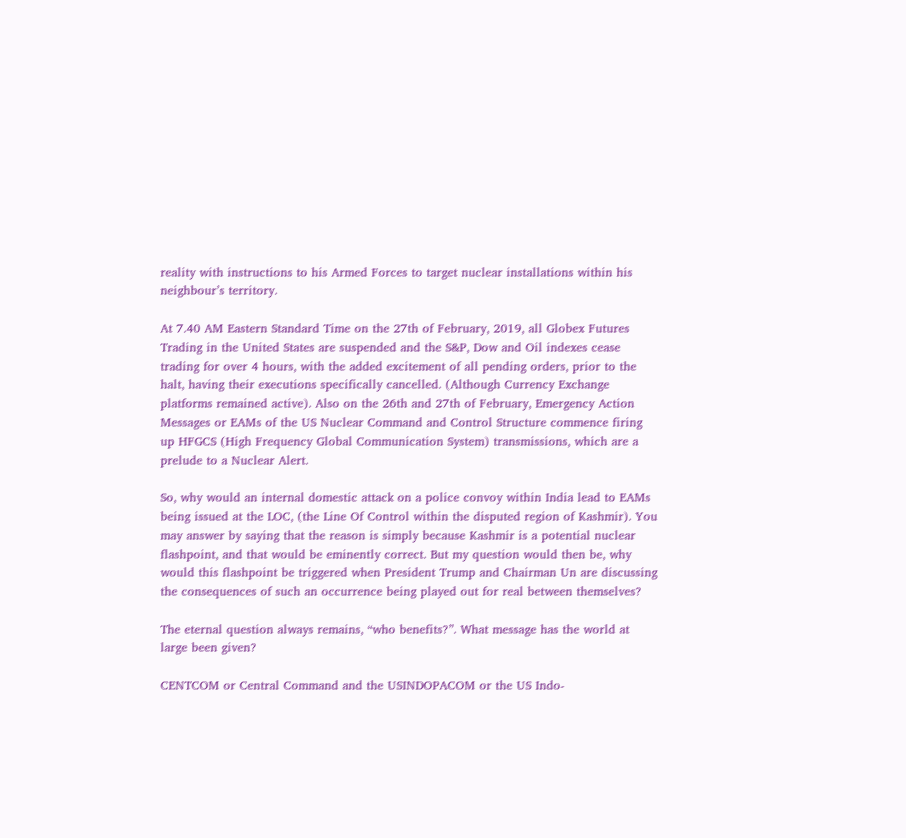reality with instructions to his Armed Forces to target nuclear installations within his neighbour’s territory.

At 7.40 AM Eastern Standard Time on the 27th of February, 2019, all Globex Futures Trading in the United States are suspended and the S&P, Dow and Oil indexes cease trading for over 4 hours, with the added excitement of all pending orders, prior to the halt, having their executions specifically cancelled. (Although Currency Exchange platforms remained active). Also on the 26th and 27th of February, Emergency Action Messages or EAMs of the US Nuclear Command and Control Structure commence firing up HFGCS (High Frequency Global Communication System) transmissions, which are a prelude to a Nuclear Alert.

So, why would an internal domestic attack on a police convoy within India lead to EAMs being issued at the LOC, (the Line Of Control within the disputed region of Kashmir). You may answer by saying that the reason is simply because Kashmir is a potential nuclear flashpoint, and that would be eminently correct. But my question would then be, why would this flashpoint be triggered when President Trump and Chairman Un are discussing the consequences of such an occurrence being played out for real between themselves?

The eternal question always remains, “who benefits?”. What message has the world at large been given?

CENTCOM or Central Command and the USINDOPACOM or the US Indo-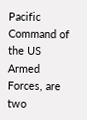Pacific Command of the US Armed Forces, are two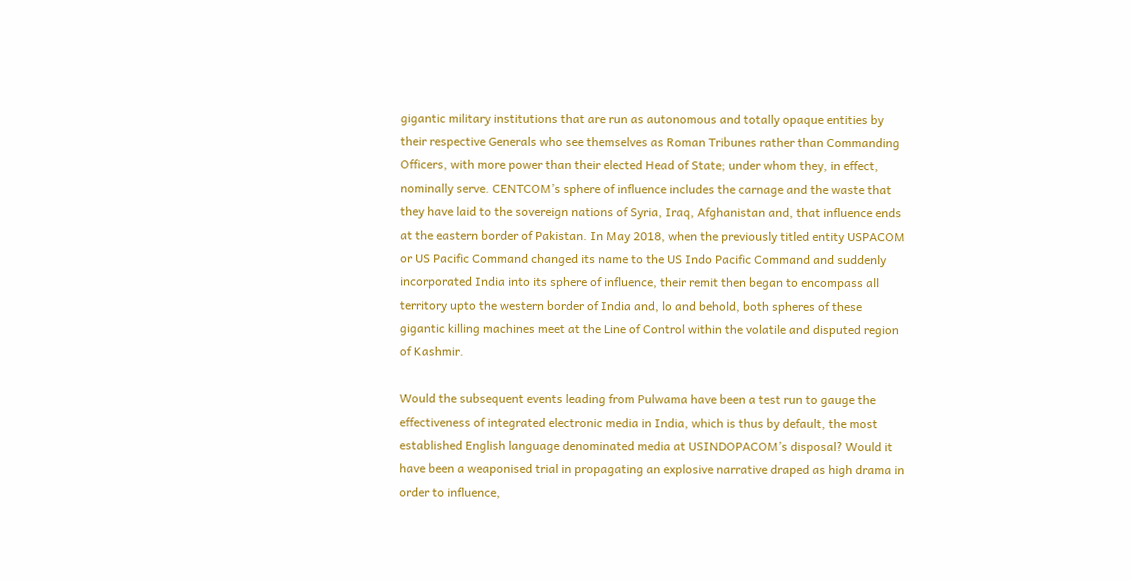gigantic military institutions that are run as autonomous and totally opaque entities by their respective Generals who see themselves as Roman Tribunes rather than Commanding Officers, with more power than their elected Head of State; under whom they, in effect, nominally serve. CENTCOM’s sphere of influence includes the carnage and the waste that they have laid to the sovereign nations of Syria, Iraq, Afghanistan and, that influence ends at the eastern border of Pakistan. In May 2018, when the previously titled entity USPACOM or US Pacific Command changed its name to the US Indo Pacific Command and suddenly incorporated India into its sphere of influence, their remit then began to encompass all territory upto the western border of India and, lo and behold, both spheres of these gigantic killing machines meet at the Line of Control within the volatile and disputed region of Kashmir.

Would the subsequent events leading from Pulwama have been a test run to gauge the effectiveness of integrated electronic media in India, which is thus by default, the most established English language denominated media at USINDOPACOM’s disposal? Would it have been a weaponised trial in propagating an explosive narrative draped as high drama in order to influence,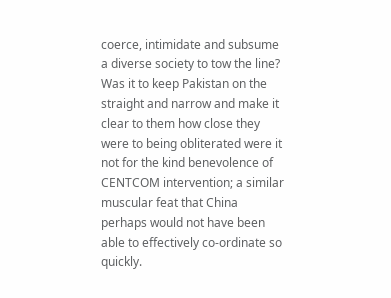coerce, intimidate and subsume a diverse society to tow the line? Was it to keep Pakistan on the straight and narrow and make it clear to them how close they were to being obliterated were it not for the kind benevolence of CENTCOM intervention; a similar muscular feat that China perhaps would not have been able to effectively co-ordinate so quickly.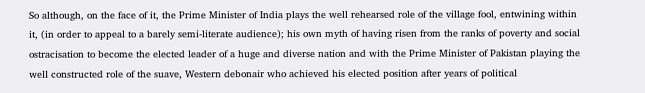So although, on the face of it, the Prime Minister of India plays the well rehearsed role of the village fool, entwining within it, (in order to appeal to a barely semi-literate audience); his own myth of having risen from the ranks of poverty and social ostracisation to become the elected leader of a huge and diverse nation and with the Prime Minister of Pakistan playing the well constructed role of the suave, Western debonair who achieved his elected position after years of political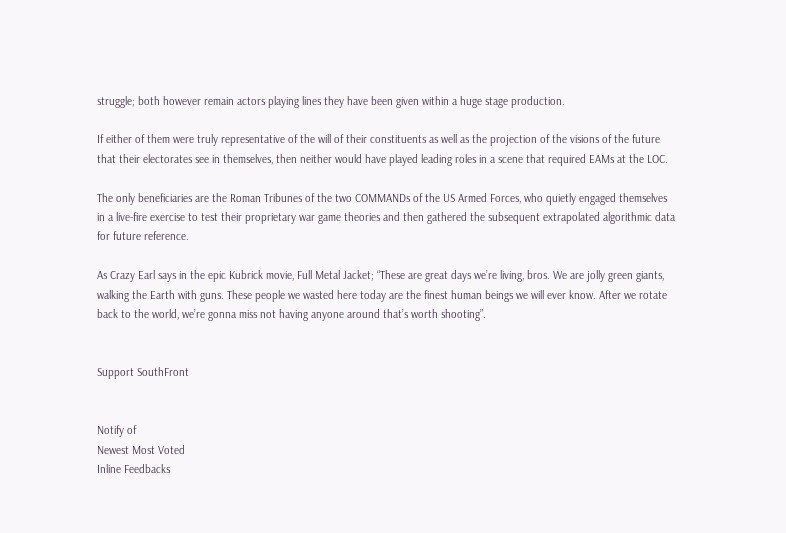struggle; both however remain actors playing lines they have been given within a huge stage production.

If either of them were truly representative of the will of their constituents as well as the projection of the visions of the future that their electorates see in themselves, then neither would have played leading roles in a scene that required EAMs at the LOC.

The only beneficiaries are the Roman Tribunes of the two COMMANDs of the US Armed Forces, who quietly engaged themselves in a live-fire exercise to test their proprietary war game theories and then gathered the subsequent extrapolated algorithmic data for future reference.

As Crazy Earl says in the epic Kubrick movie, Full Metal Jacket; “These are great days we’re living, bros. We are jolly green giants, walking the Earth with guns. These people we wasted here today are the finest human beings we will ever know. After we rotate back to the world, we’re gonna miss not having anyone around that’s worth shooting”.


Support SouthFront


Notify of
Newest Most Voted
Inline Feedbacks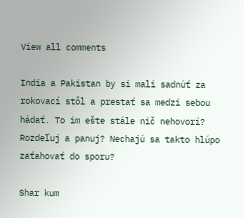View all comments

India a Pakistan by si mali sadnúť za rokovací stôl a prestať sa medzi sebou hádať. To im ešte stále nič nehovorí? Rozdeľuj a panuj? Nechajú sa takto hlúpo zaťahovať do sporu?

Shar kum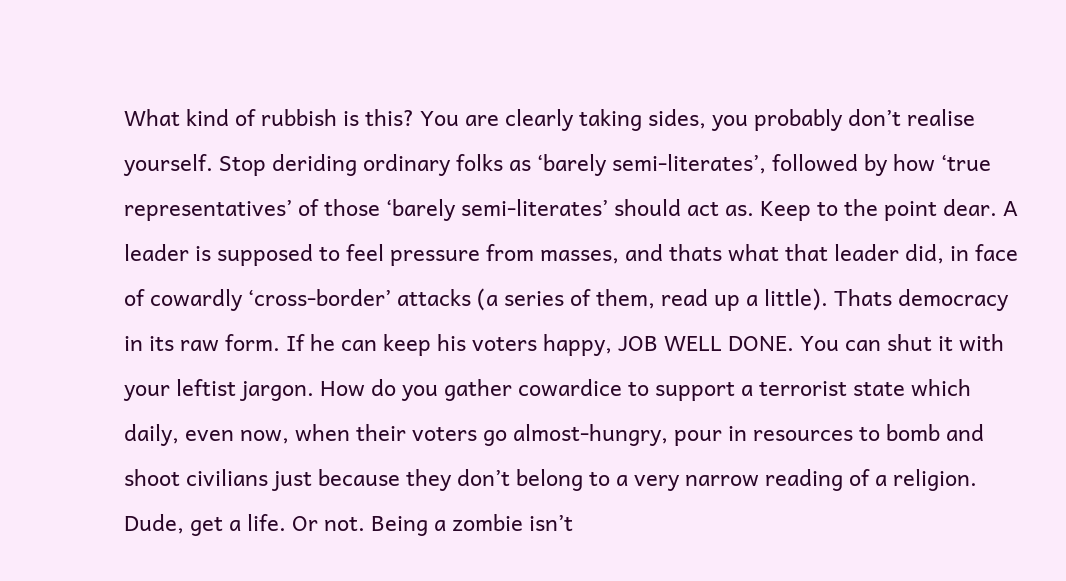What kind of rubbish is this? You are clearly taking sides, you probably don’t realise yourself. Stop deriding ordinary folks as ‘barely semi-literates’, followed by how ‘true representatives’ of those ‘barely semi-literates’ should act as. Keep to the point dear. A leader is supposed to feel pressure from masses, and thats what that leader did, in face of cowardly ‘cross-border’ attacks (a series of them, read up a little). Thats democracy in its raw form. If he can keep his voters happy, JOB WELL DONE. You can shut it with your leftist jargon. How do you gather cowardice to support a terrorist state which daily, even now, when their voters go almost-hungry, pour in resources to bomb and shoot civilians just because they don’t belong to a very narrow reading of a religion. Dude, get a life. Or not. Being a zombie isn’t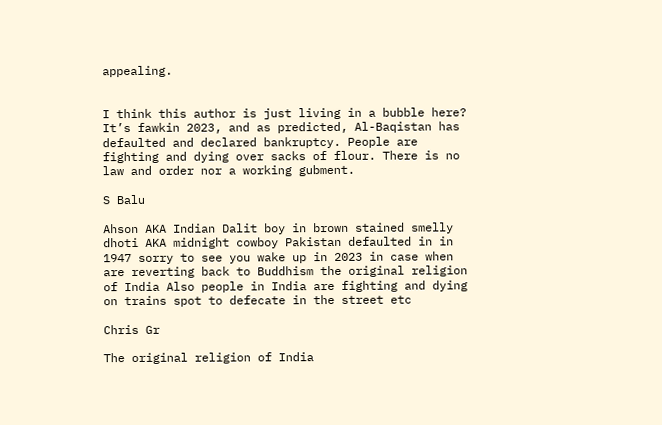appealing.


I think this author is just living in a bubble here? It’s fawkin 2023, and as predicted, Al-Baqistan has defaulted and declared bankruptcy. People are fighting and dying over sacks of flour. There is no law and order nor a working gubment.

S Balu

Ahson AKA Indian Dalit boy in brown stained smelly dhoti AKA midnight cowboy Pakistan defaulted in in 1947 sorry to see you wake up in 2023 in case when are reverting back to Buddhism the original religion of India Also people in India are fighting and dying on trains spot to defecate in the street etc

Chris Gr

The original religion of India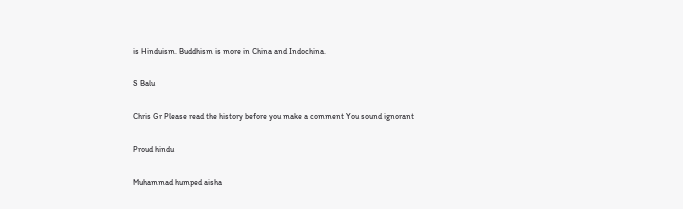is Hinduism. Buddhism is more in China and Indochina.

S Balu

Chris Gr Please read the history before you make a comment You sound ignorant

Proud hindu

Muhammad humped aisha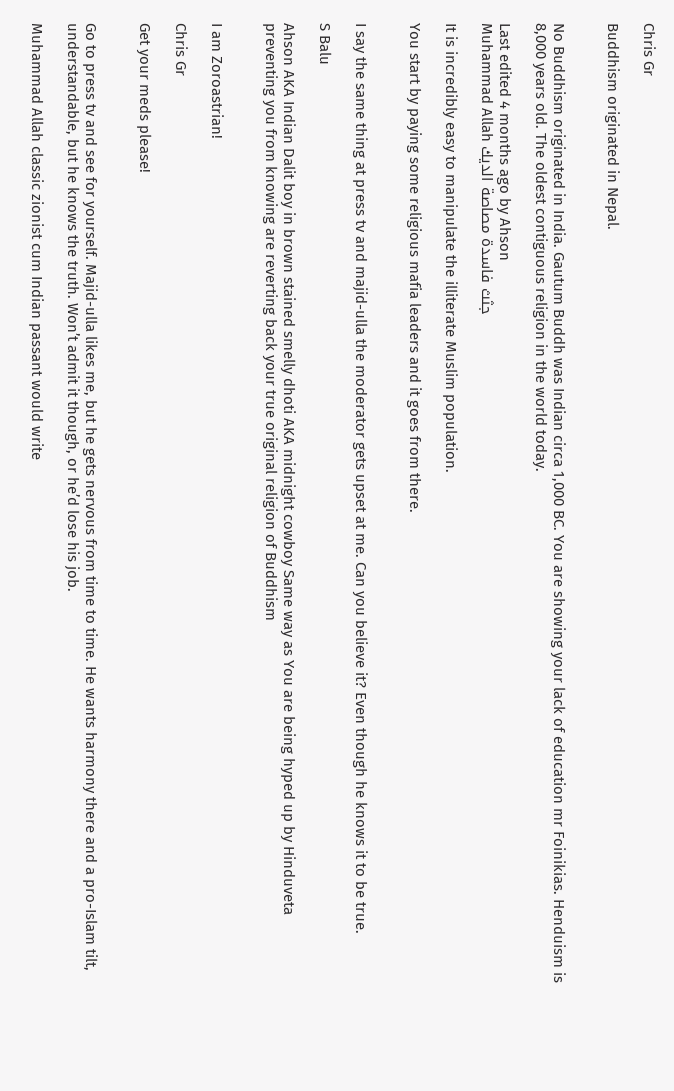Chris Gr

Buddhism originated in Nepal.


No Buddhism originated in India. Gautum Buddh was Indian circa 1,000 BC. You are showing your lack of education mr Foinikias. Henduism is 8,000 years old. The oldest contiguous religion in the world today.

Last edited 4 months ago by Ahson
Muhammad Allah جثث فاسدة مصاصة الديك

It is incredibly easy to manipulate the illiterate Muslim population.

You start by paying some religious mafia leaders and it goes from there.


I say the same thing at press tv and majid-ulla the moderator gets upset at me. Can you believe it? Even though he knows it to be true.

S Balu

Ahson AKA Indian Dalit boy in brown stained smelly dhoti AKA midnight cowboy Same way as You are being hyped up by Hinduveta preventing you from knowing are reverting back your true original religion of Buddhism


I am Zoroastrian!

Chris Gr

Get your meds please!


Go to press tv and see for yourself. Majid-ulla likes me, but he gets nervous from time to time. He wants harmony there and a pro-Islam tilt, understandable, but he knows the truth. Won’t admit it though, or he’d lose his job.

Muhammad Allah classic zionist cum Indian passant would write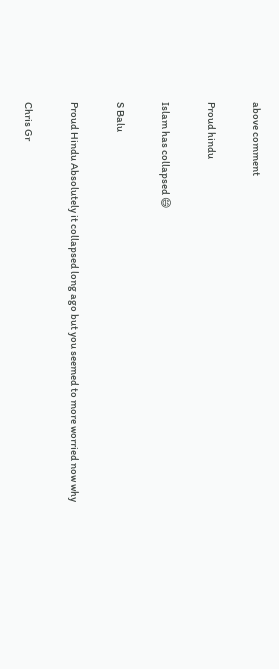above comment

Proud hindu

Islam has collapsed 😄

S Balu

Proud Hindu Absolutely it collapsed long ago but you seemed to more worried now why

Chris Gr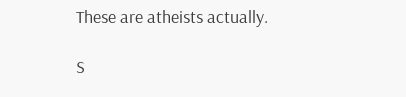These are atheists actually.

S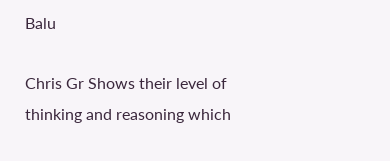Balu

Chris Gr Shows their level of thinking and reasoning which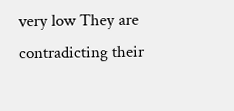very low They are contradicting their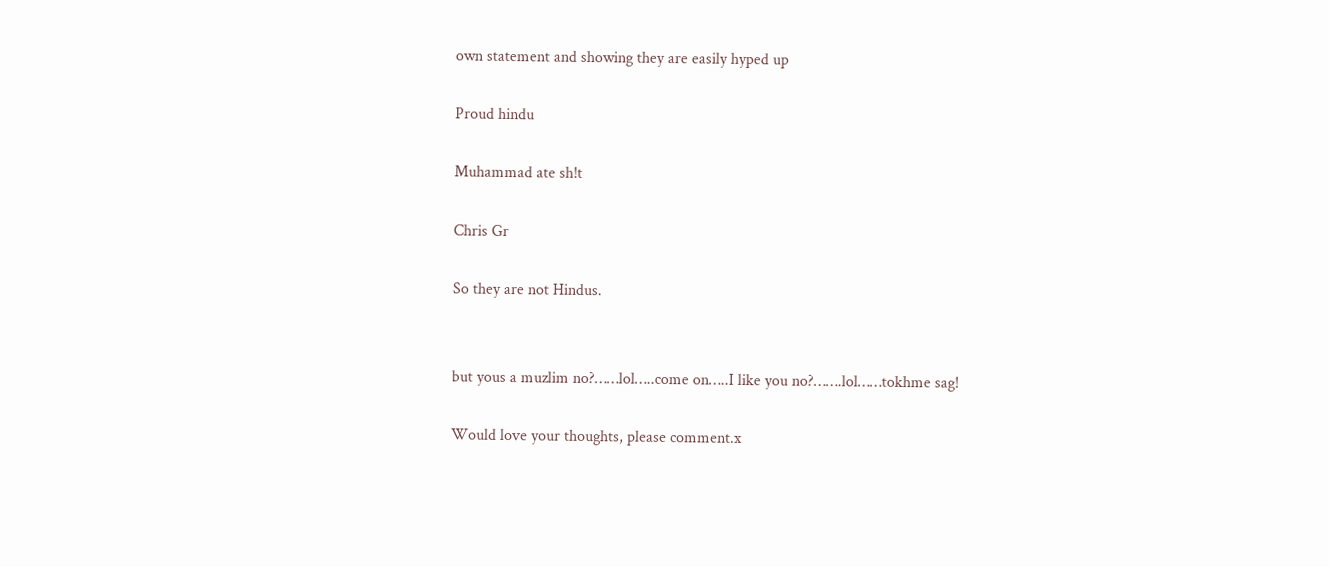own statement and showing they are easily hyped up

Proud hindu

Muhammad ate sh!t

Chris Gr

So they are not Hindus.


but yous a muzlim no?……lol…..come on…..I like you no?…….lol……tokhme sag!

Would love your thoughts, please comment.x